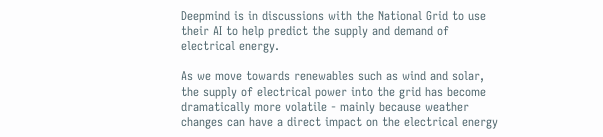Deepmind is in discussions with the National Grid to use their AI to help predict the supply and demand of electrical energy.

As we move towards renewables such as wind and solar, the supply of electrical power into the grid has become dramatically more volatile - mainly because weather changes can have a direct impact on the electrical energy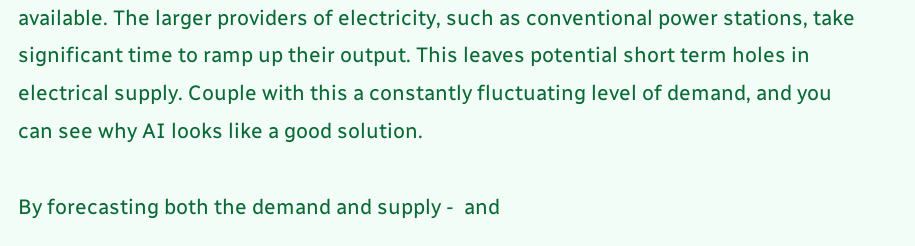available. The larger providers of electricity, such as conventional power stations, take significant time to ramp up their output. This leaves potential short term holes in electrical supply. Couple with this a constantly fluctuating level of demand, and you can see why AI looks like a good solution.

By forecasting both the demand and supply -  and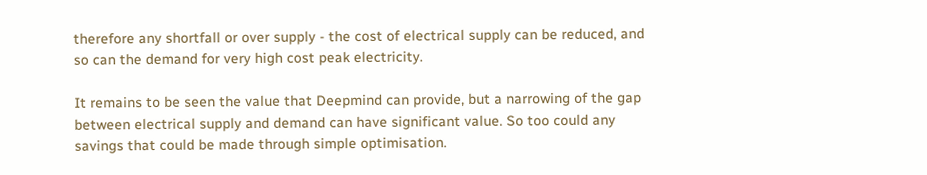therefore any shortfall or over supply - the cost of electrical supply can be reduced, and so can the demand for very high cost peak electricity.

It remains to be seen the value that Deepmind can provide, but a narrowing of the gap between electrical supply and demand can have significant value. So too could any savings that could be made through simple optimisation.